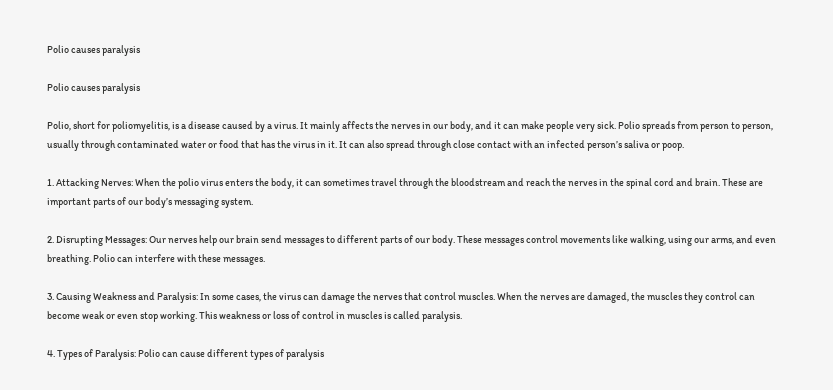Polio causes paralysis

Polio causes paralysis

Polio, short for poliomyelitis, is a disease caused by a virus. It mainly affects the nerves in our body, and it can make people very sick. Polio spreads from person to person, usually through contaminated water or food that has the virus in it. It can also spread through close contact with an infected person’s saliva or poop.

1. Attacking Nerves: When the polio virus enters the body, it can sometimes travel through the bloodstream and reach the nerves in the spinal cord and brain. These are important parts of our body’s messaging system.

2. Disrupting Messages: Our nerves help our brain send messages to different parts of our body. These messages control movements like walking, using our arms, and even breathing. Polio can interfere with these messages.

3. Causing Weakness and Paralysis: In some cases, the virus can damage the nerves that control muscles. When the nerves are damaged, the muscles they control can become weak or even stop working. This weakness or loss of control in muscles is called paralysis.

4. Types of Paralysis: Polio can cause different types of paralysis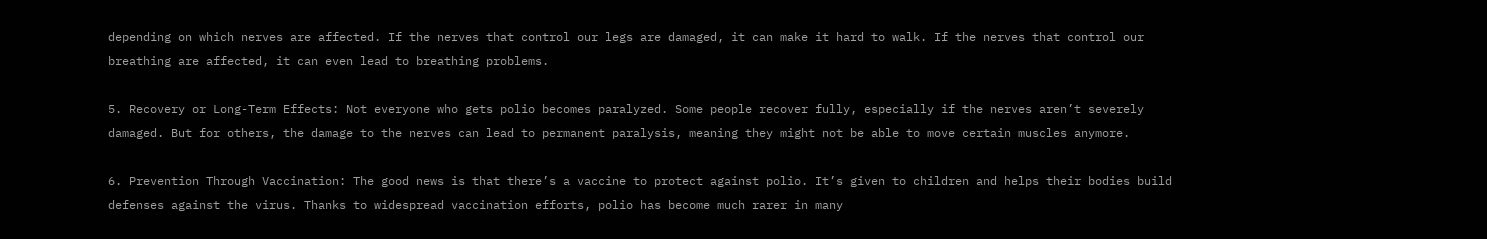depending on which nerves are affected. If the nerves that control our legs are damaged, it can make it hard to walk. If the nerves that control our breathing are affected, it can even lead to breathing problems.

5. Recovery or Long-Term Effects: Not everyone who gets polio becomes paralyzed. Some people recover fully, especially if the nerves aren’t severely damaged. But for others, the damage to the nerves can lead to permanent paralysis, meaning they might not be able to move certain muscles anymore.

6. Prevention Through Vaccination: The good news is that there’s a vaccine to protect against polio. It’s given to children and helps their bodies build defenses against the virus. Thanks to widespread vaccination efforts, polio has become much rarer in many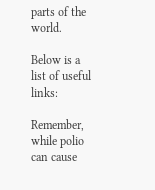parts of the world.

Below is a list of useful links:

Remember, while polio can cause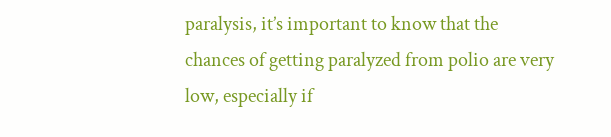paralysis, it’s important to know that the chances of getting paralyzed from polio are very low, especially if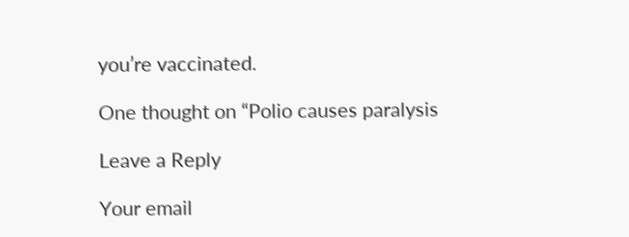you’re vaccinated.

One thought on “Polio causes paralysis

Leave a Reply

Your email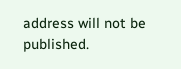address will not be published.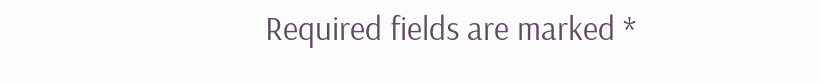Required fields are marked *